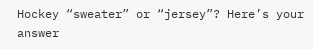Hockey “sweater” or “jersey”? Here’s your answer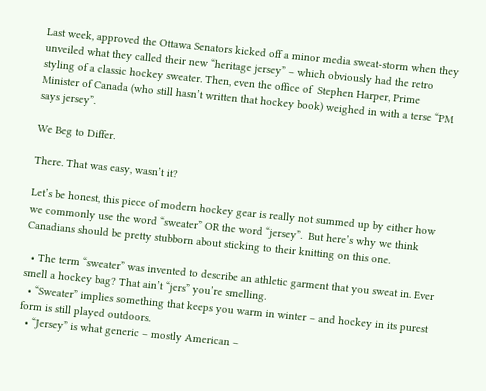Last week, approved the Ottawa Senators kicked off a minor media sweat-storm when they unveiled what they called their new “heritage jersey” – which obviously had the retro styling of a classic hockey sweater. Then, even the office of  Stephen Harper, Prime Minister of Canada (who still hasn’t written that hockey book) weighed in with a terse “PM says jersey”.

We Beg to Differ.

There. That was easy, wasn’t it?

Let’s be honest, this piece of modern hockey gear is really not summed up by either how we commonly use the word “sweater” OR the word “jersey”.  But here’s why we think Canadians should be pretty stubborn about sticking to their knitting on this one.

  • The term “sweater” was invented to describe an athletic garment that you sweat in. Ever smell a hockey bag? That ain’t “jers” you’re smelling.
  • “Sweater” implies something that keeps you warm in winter – and hockey in its purest form is still played outdoors.
  • “Jersey” is what generic – mostly American –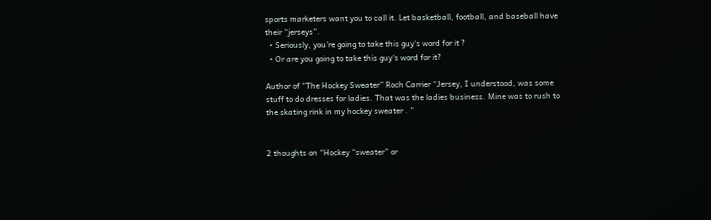sports marketers want you to call it. Let basketball, football, and baseball have their “jerseys”.
  • Seriously, you’re going to take this guy‘s word for it ?
  • Or are you going to take this guy‘s word for it?

Author of “The Hockey Sweater” Roch Carrier “Jersey, I understood, was some stuff to do dresses for ladies. That was the ladies business. Mine was to rush to the skating rink in my hockey sweater . ”


2 thoughts on “Hockey “sweater” or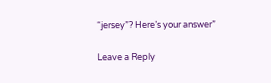“jersey”? Here’s your answer”

Leave a Reply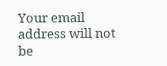Your email address will not be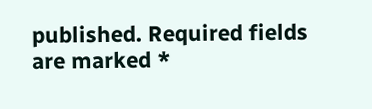published. Required fields are marked *